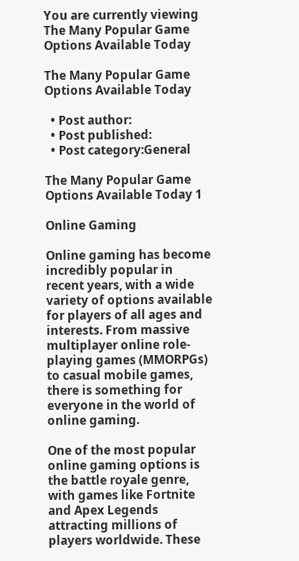You are currently viewing The Many Popular Game Options Available Today

The Many Popular Game Options Available Today

  • Post author:
  • Post published:
  • Post category:General

The Many Popular Game Options Available Today 1

Online Gaming

Online gaming has become incredibly popular in recent years, with a wide variety of options available for players of all ages and interests. From massive multiplayer online role-playing games (MMORPGs) to casual mobile games, there is something for everyone in the world of online gaming.

One of the most popular online gaming options is the battle royale genre, with games like Fortnite and Apex Legends attracting millions of players worldwide. These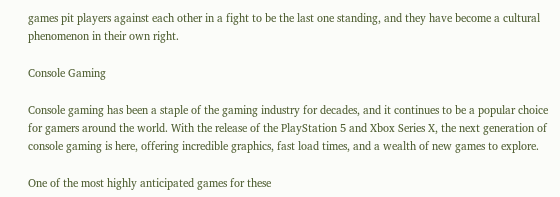games pit players against each other in a fight to be the last one standing, and they have become a cultural phenomenon in their own right.

Console Gaming

Console gaming has been a staple of the gaming industry for decades, and it continues to be a popular choice for gamers around the world. With the release of the PlayStation 5 and Xbox Series X, the next generation of console gaming is here, offering incredible graphics, fast load times, and a wealth of new games to explore.

One of the most highly anticipated games for these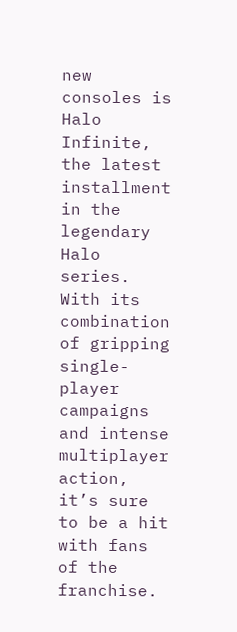new consoles is Halo Infinite, the latest installment in the legendary Halo series. With its combination of gripping single-player campaigns and intense multiplayer action, it’s sure to be a hit with fans of the franchise.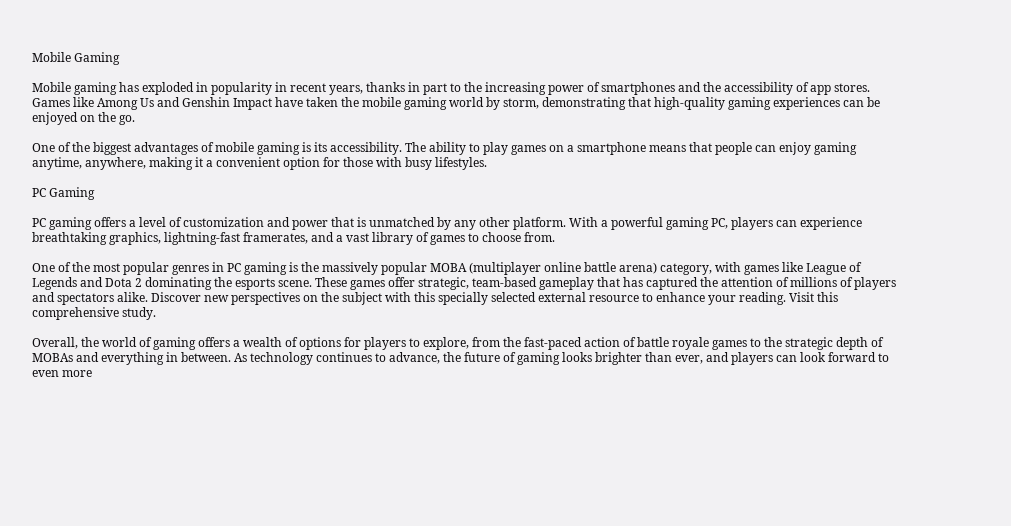Mobile Gaming

Mobile gaming has exploded in popularity in recent years, thanks in part to the increasing power of smartphones and the accessibility of app stores. Games like Among Us and Genshin Impact have taken the mobile gaming world by storm, demonstrating that high-quality gaming experiences can be enjoyed on the go.

One of the biggest advantages of mobile gaming is its accessibility. The ability to play games on a smartphone means that people can enjoy gaming anytime, anywhere, making it a convenient option for those with busy lifestyles.

PC Gaming

PC gaming offers a level of customization and power that is unmatched by any other platform. With a powerful gaming PC, players can experience breathtaking graphics, lightning-fast framerates, and a vast library of games to choose from.

One of the most popular genres in PC gaming is the massively popular MOBA (multiplayer online battle arena) category, with games like League of Legends and Dota 2 dominating the esports scene. These games offer strategic, team-based gameplay that has captured the attention of millions of players and spectators alike. Discover new perspectives on the subject with this specially selected external resource to enhance your reading. Visit this comprehensive study.

Overall, the world of gaming offers a wealth of options for players to explore, from the fast-paced action of battle royale games to the strategic depth of MOBAs and everything in between. As technology continues to advance, the future of gaming looks brighter than ever, and players can look forward to even more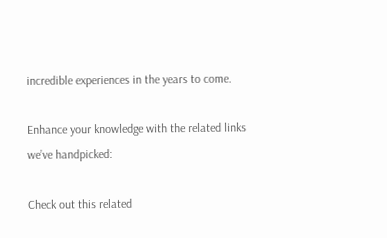incredible experiences in the years to come.

Enhance your knowledge with the related links we’ve handpicked:

Check out this related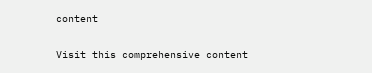content

Visit this comprehensive content